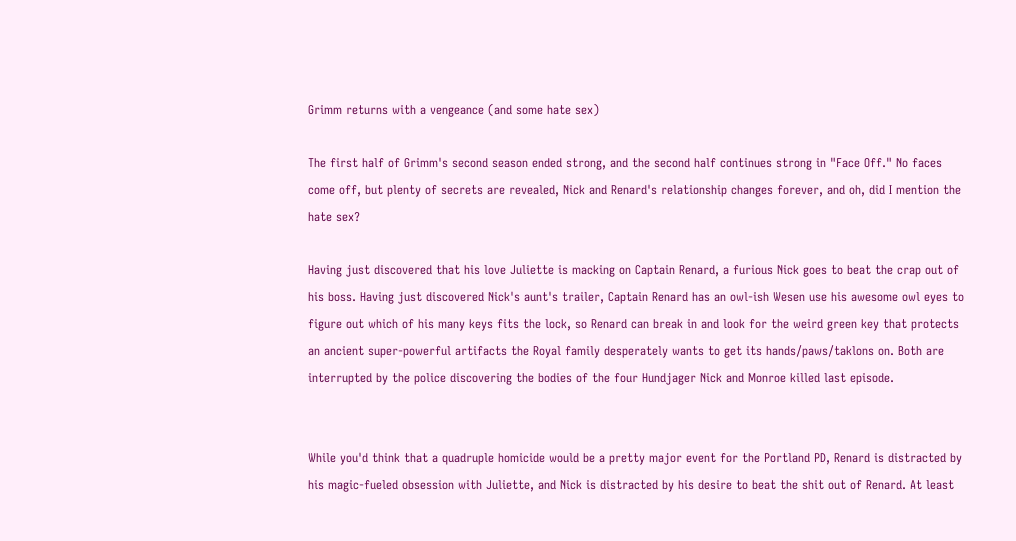Grimm returns with a vengeance (and some hate sex)

The first half of Grimm's second season ended strong, and the second half continues strong in "Face Off." No faces come off, but plenty of secrets are revealed, Nick and Renard's relationship changes forever, and oh, did I mention the hate sex?

Having just discovered that his love Juliette is macking on Captain Renard, a furious Nick goes to beat the crap out of his boss. Having just discovered Nick's aunt's trailer, Captain Renard has an owl-ish Wesen use his awesome owl eyes to figure out which of his many keys fits the lock, so Renard can break in and look for the weird green key that protects an ancient super-powerful artifacts the Royal family desperately wants to get its hands/paws/taklons on. Both are interrupted by the police discovering the bodies of the four Hundjager Nick and Monroe killed last episode.


While you'd think that a quadruple homicide would be a pretty major event for the Portland PD, Renard is distracted by his magic-fueled obsession with Juliette, and Nick is distracted by his desire to beat the shit out of Renard. At least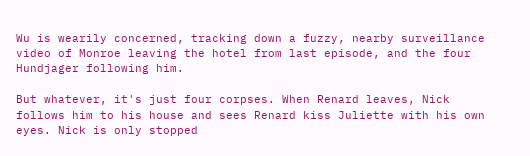Wu is wearily concerned, tracking down a fuzzy, nearby surveillance video of Monroe leaving the hotel from last episode, and the four Hundjager following him.

But whatever, it's just four corpses. When Renard leaves, Nick follows him to his house and sees Renard kiss Juliette with his own eyes. Nick is only stopped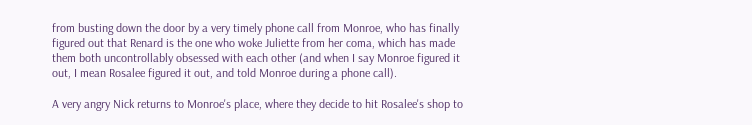from busting down the door by a very timely phone call from Monroe, who has finally figured out that Renard is the one who woke Juliette from her coma, which has made them both uncontrollably obsessed with each other (and when I say Monroe figured it out, I mean Rosalee figured it out, and told Monroe during a phone call).

A very angry Nick returns to Monroe's place, where they decide to hit Rosalee's shop to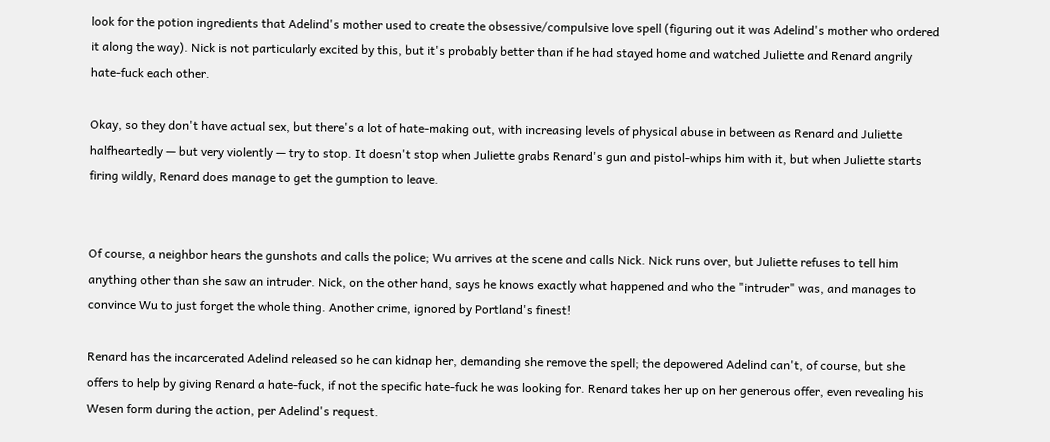look for the potion ingredients that Adelind's mother used to create the obsessive/compulsive love spell (figuring out it was Adelind's mother who ordered it along the way). Nick is not particularly excited by this, but it's probably better than if he had stayed home and watched Juliette and Renard angrily hate-fuck each other.

Okay, so they don't have actual sex, but there's a lot of hate-making out, with increasing levels of physical abuse in between as Renard and Juliette halfheartedly — but very violently — try to stop. It doesn't stop when Juliette grabs Renard's gun and pistol-whips him with it, but when Juliette starts firing wildly, Renard does manage to get the gumption to leave.


Of course, a neighbor hears the gunshots and calls the police; Wu arrives at the scene and calls Nick. Nick runs over, but Juliette refuses to tell him anything other than she saw an intruder. Nick, on the other hand, says he knows exactly what happened and who the "intruder" was, and manages to convince Wu to just forget the whole thing. Another crime, ignored by Portland's finest!

Renard has the incarcerated Adelind released so he can kidnap her, demanding she remove the spell; the depowered Adelind can't, of course, but she offers to help by giving Renard a hate-fuck, if not the specific hate-fuck he was looking for. Renard takes her up on her generous offer, even revealing his Wesen form during the action, per Adelind's request.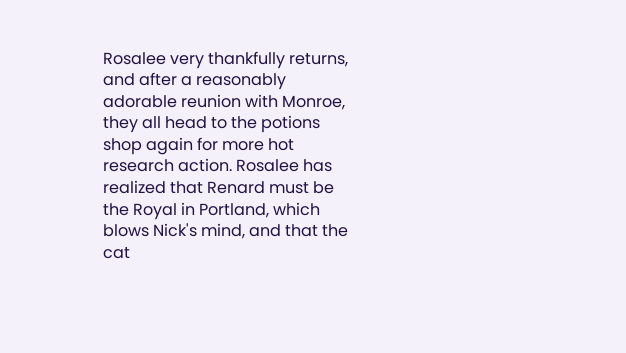Rosalee very thankfully returns, and after a reasonably adorable reunion with Monroe, they all head to the potions shop again for more hot research action. Rosalee has realized that Renard must be the Royal in Portland, which blows Nick's mind, and that the cat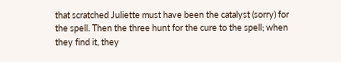that scratched Juliette must have been the catalyst (sorry) for the spell. Then the three hunt for the cure to the spell; when they find it, they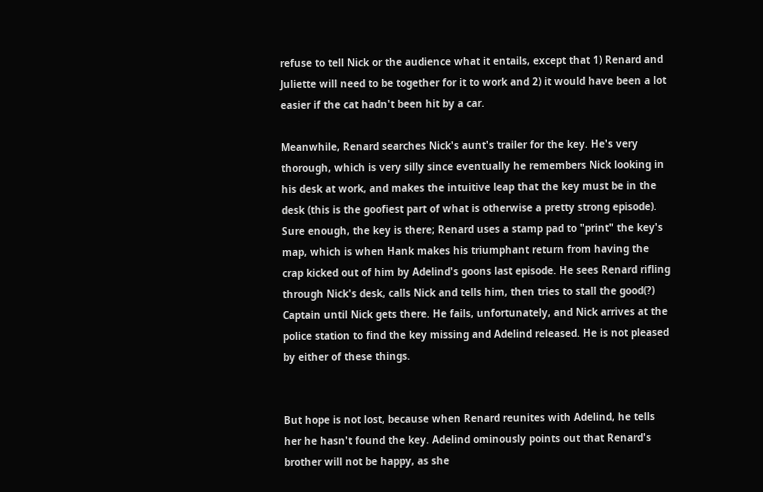refuse to tell Nick or the audience what it entails, except that 1) Renard and Juliette will need to be together for it to work and 2) it would have been a lot easier if the cat hadn't been hit by a car.

Meanwhile, Renard searches Nick's aunt's trailer for the key. He's very thorough, which is very silly since eventually he remembers Nick looking in his desk at work, and makes the intuitive leap that the key must be in the desk (this is the goofiest part of what is otherwise a pretty strong episode). Sure enough, the key is there; Renard uses a stamp pad to "print" the key's map, which is when Hank makes his triumphant return from having the crap kicked out of him by Adelind's goons last episode. He sees Renard rifling through Nick's desk, calls Nick and tells him, then tries to stall the good(?) Captain until Nick gets there. He fails, unfortunately, and Nick arrives at the police station to find the key missing and Adelind released. He is not pleased by either of these things.


But hope is not lost, because when Renard reunites with Adelind, he tells her he hasn't found the key. Adelind ominously points out that Renard's brother will not be happy, as she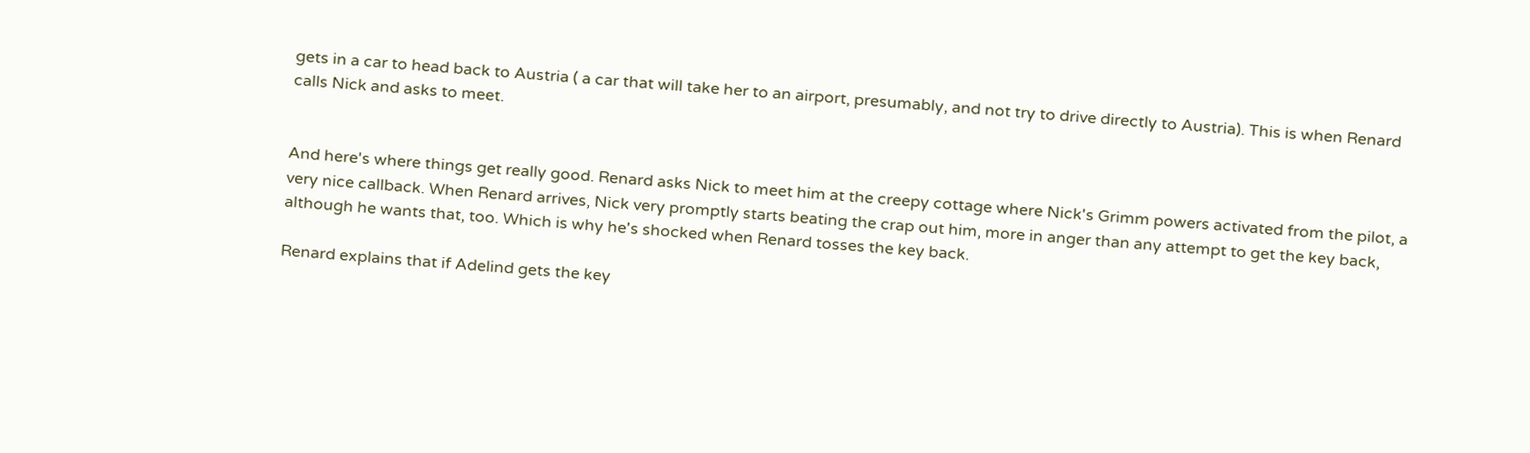gets in a car to head back to Austria ( a car that will take her to an airport, presumably, and not try to drive directly to Austria). This is when Renard calls Nick and asks to meet.


And here's where things get really good. Renard asks Nick to meet him at the creepy cottage where Nick's Grimm powers activated from the pilot, a very nice callback. When Renard arrives, Nick very promptly starts beating the crap out him, more in anger than any attempt to get the key back, although he wants that, too. Which is why he's shocked when Renard tosses the key back.

Renard explains that if Adelind gets the key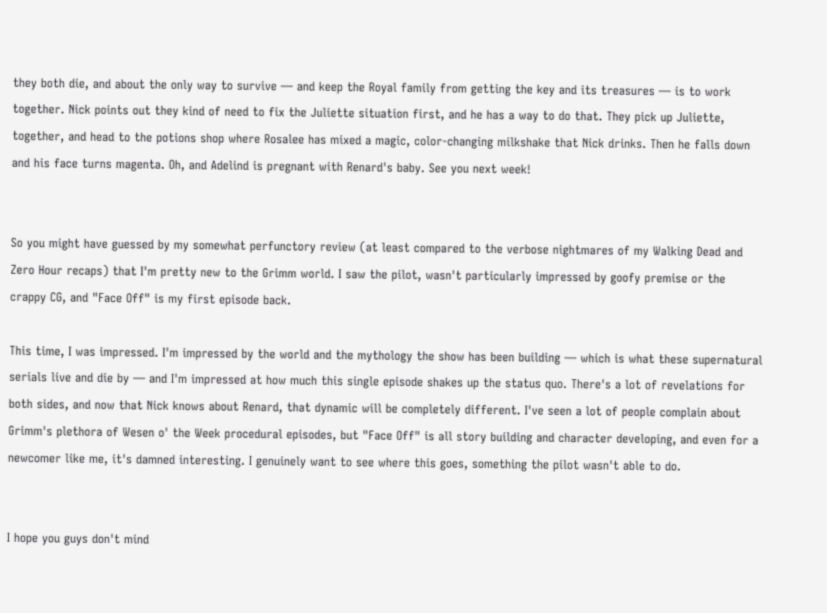they both die, and about the only way to survive — and keep the Royal family from getting the key and its treasures — is to work together. Nick points out they kind of need to fix the Juliette situation first, and he has a way to do that. They pick up Juliette, together, and head to the potions shop where Rosalee has mixed a magic, color-changing milkshake that Nick drinks. Then he falls down and his face turns magenta. Oh, and Adelind is pregnant with Renard's baby. See you next week!


So you might have guessed by my somewhat perfunctory review (at least compared to the verbose nightmares of my Walking Dead and Zero Hour recaps) that I'm pretty new to the Grimm world. I saw the pilot, wasn't particularly impressed by goofy premise or the crappy CG, and "Face Off" is my first episode back.

This time, I was impressed. I'm impressed by the world and the mythology the show has been building — which is what these supernatural serials live and die by — and I'm impressed at how much this single episode shakes up the status quo. There's a lot of revelations for both sides, and now that Nick knows about Renard, that dynamic will be completely different. I've seen a lot of people complain about Grimm's plethora of Wesen o' the Week procedural episodes, but "Face Off" is all story building and character developing, and even for a newcomer like me, it's damned interesting. I genuinely want to see where this goes, something the pilot wasn't able to do.


I hope you guys don't mind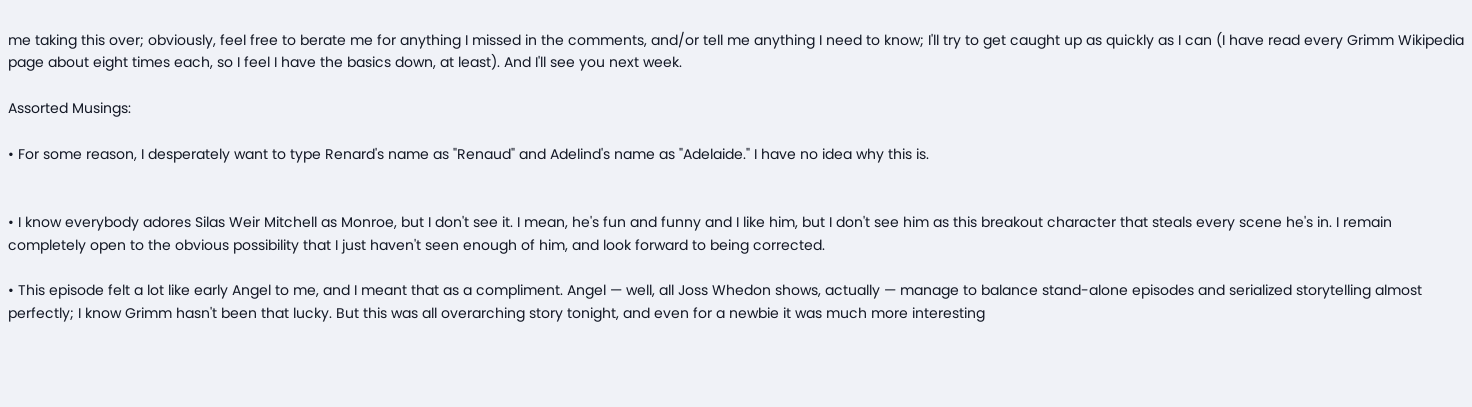me taking this over; obviously, feel free to berate me for anything I missed in the comments, and/or tell me anything I need to know; I'll try to get caught up as quickly as I can (I have read every Grimm Wikipedia page about eight times each, so I feel I have the basics down, at least). And I'll see you next week.

Assorted Musings:

• For some reason, I desperately want to type Renard's name as "Renaud" and Adelind's name as "Adelaide." I have no idea why this is.


• I know everybody adores Silas Weir Mitchell as Monroe, but I don't see it. I mean, he's fun and funny and I like him, but I don't see him as this breakout character that steals every scene he's in. I remain completely open to the obvious possibility that I just haven't seen enough of him, and look forward to being corrected.

• This episode felt a lot like early Angel to me, and I meant that as a compliment. Angel — well, all Joss Whedon shows, actually — manage to balance stand-alone episodes and serialized storytelling almost perfectly; I know Grimm hasn't been that lucky. But this was all overarching story tonight, and even for a newbie it was much more interesting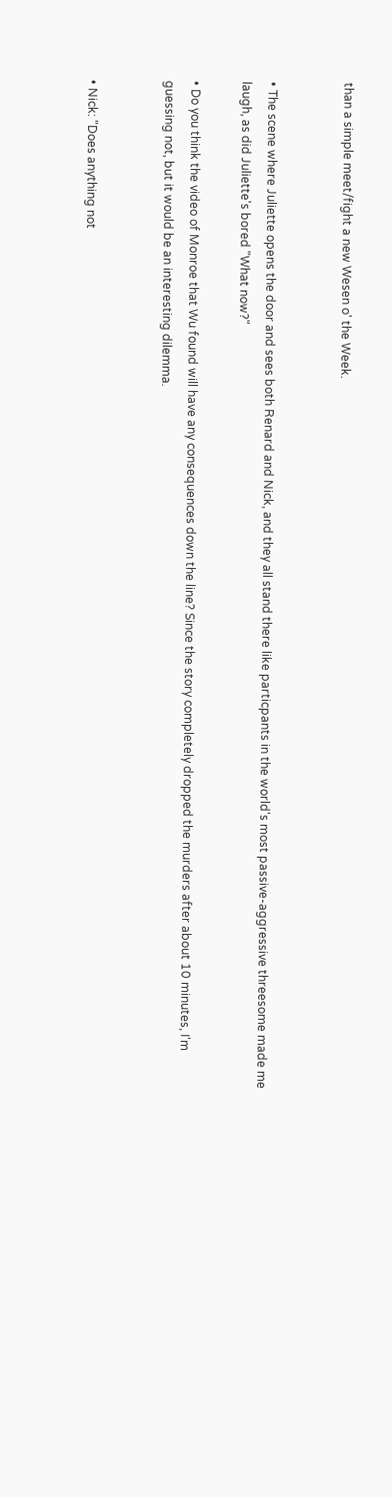than a simple meet/fight a new Wesen o' the Week.


• The scene where Juliette opens the door and sees both Renard and Nick, and they all stand there like particpants in the world's most passive-aggressive threesome made me laugh, as did Juliette's bored "What now?"

• Do you think the video of Monroe that Wu found will have any consequences down the line? Since the story completely dropped the murders after about 10 minutes, I'm guessing not, but it would be an interesting dilemma.


• Nick: "Does anything not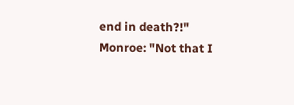end in death?!"
Monroe: "Not that I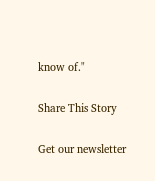know of."

Share This Story

Get our newsletter